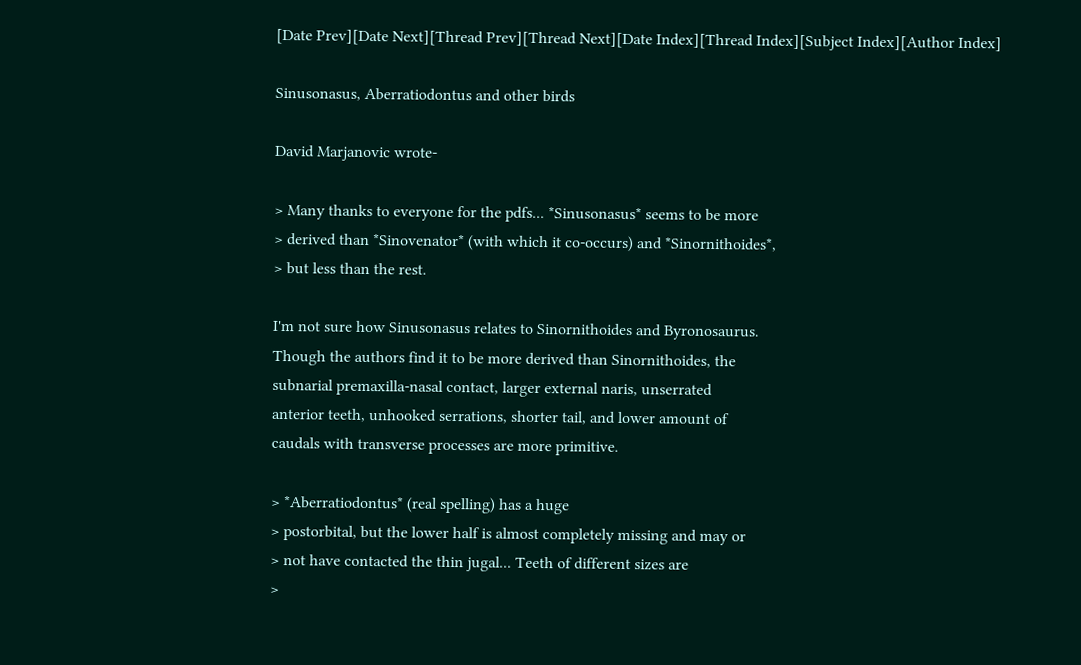[Date Prev][Date Next][Thread Prev][Thread Next][Date Index][Thread Index][Subject Index][Author Index]

Sinusonasus, Aberratiodontus and other birds

David Marjanovic wrote-

> Many thanks to everyone for the pdfs... *Sinusonasus* seems to be more
> derived than *Sinovenator* (with which it co-occurs) and *Sinornithoides*,
> but less than the rest.

I'm not sure how Sinusonasus relates to Sinornithoides and Byronosaurus.
Though the authors find it to be more derived than Sinornithoides, the
subnarial premaxilla-nasal contact, larger external naris, unserrated
anterior teeth, unhooked serrations, shorter tail, and lower amount of
caudals with transverse processes are more primitive.

> *Aberratiodontus* (real spelling) has a huge
> postorbital, but the lower half is almost completely missing and may or
> not have contacted the thin jugal... Teeth of different sizes are
>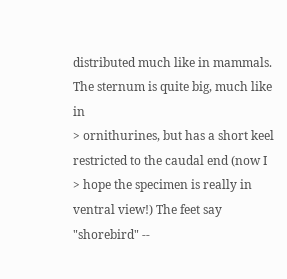distributed much like in mammals. The sternum is quite big, much like in
> ornithurines, but has a short keel restricted to the caudal end (now I
> hope the specimen is really in ventral view!) The feet say "shorebird" --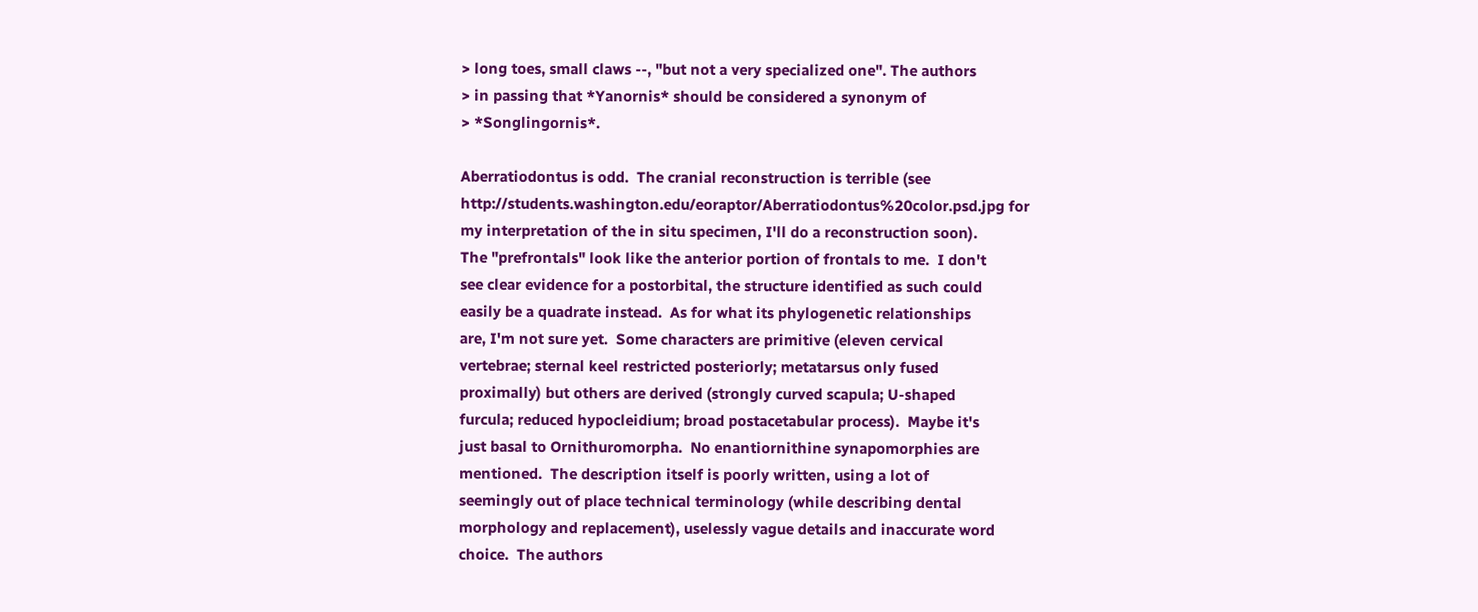> long toes, small claws --, "but not a very specialized one". The authors
> in passing that *Yanornis* should be considered a synonym of
> *Songlingornis*.

Aberratiodontus is odd.  The cranial reconstruction is terrible (see
http://students.washington.edu/eoraptor/Aberratiodontus%20color.psd.jpg for
my interpretation of the in situ specimen, I'll do a reconstruction soon).
The "prefrontals" look like the anterior portion of frontals to me.  I don't
see clear evidence for a postorbital, the structure identified as such could
easily be a quadrate instead.  As for what its phylogenetic relationships
are, I'm not sure yet.  Some characters are primitive (eleven cervical
vertebrae; sternal keel restricted posteriorly; metatarsus only fused
proximally) but others are derived (strongly curved scapula; U-shaped
furcula; reduced hypocleidium; broad postacetabular process).  Maybe it's
just basal to Ornithuromorpha.  No enantiornithine synapomorphies are
mentioned.  The description itself is poorly written, using a lot of
seemingly out of place technical terminology (while describing dental
morphology and replacement), uselessly vague details and inaccurate word
choice.  The authors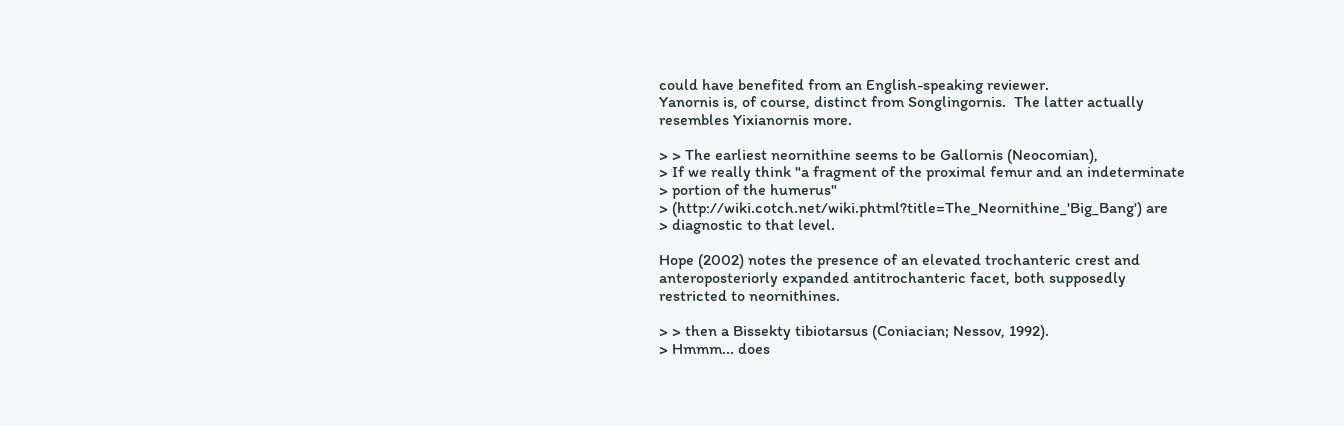could have benefited from an English-speaking reviewer.
Yanornis is, of course, distinct from Songlingornis.  The latter actually
resembles Yixianornis more.

> > The earliest neornithine seems to be Gallornis (Neocomian),
> If we really think "a fragment of the proximal femur and an indeterminate
> portion of the humerus"
> (http://wiki.cotch.net/wiki.phtml?title=The_Neornithine_'Big_Bang') are
> diagnostic to that level.

Hope (2002) notes the presence of an elevated trochanteric crest and
anteroposteriorly expanded antitrochanteric facet, both supposedly
restricted to neornithines.

> > then a Bissekty tibiotarsus (Coniacian; Nessov, 1992).
> Hmmm... does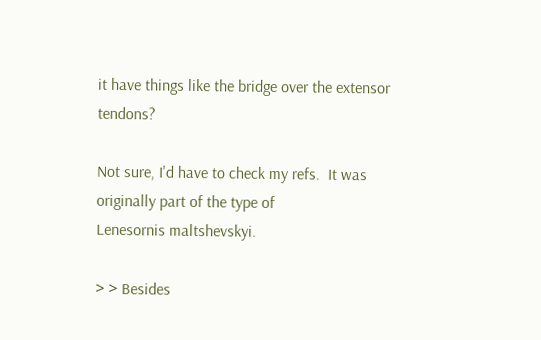it have things like the bridge over the extensor tendons?

Not sure, I'd have to check my refs.  It was originally part of the type of
Lenesornis maltshevskyi.

> > Besides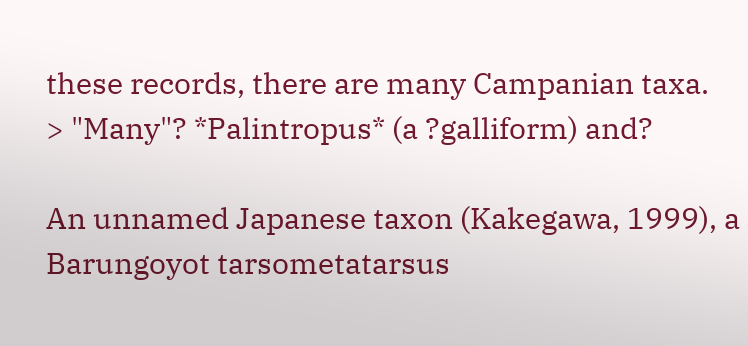these records, there are many Campanian taxa.
> "Many"? *Palintropus* (a ?galliform) and?

An unnamed Japanese taxon (Kakegawa, 1999), a Barungoyot tarsometatarsus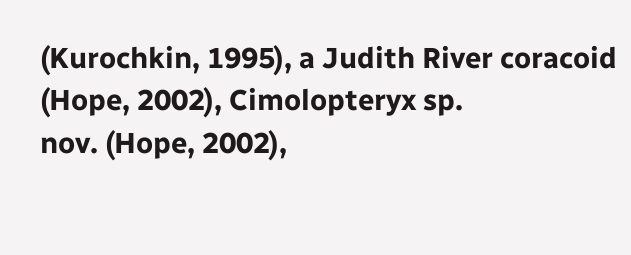(Kurochkin, 1995), a Judith River coracoid (Hope, 2002), Cimolopteryx sp.
nov. (Hope, 2002),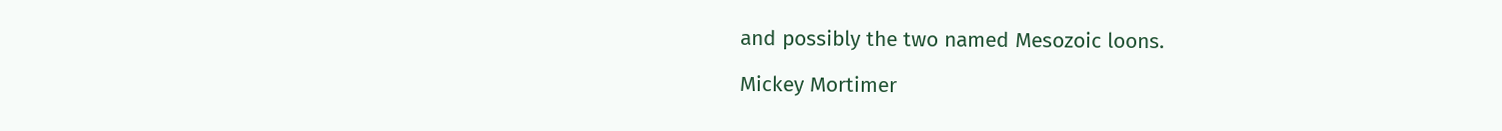and possibly the two named Mesozoic loons.

Mickey Mortimer